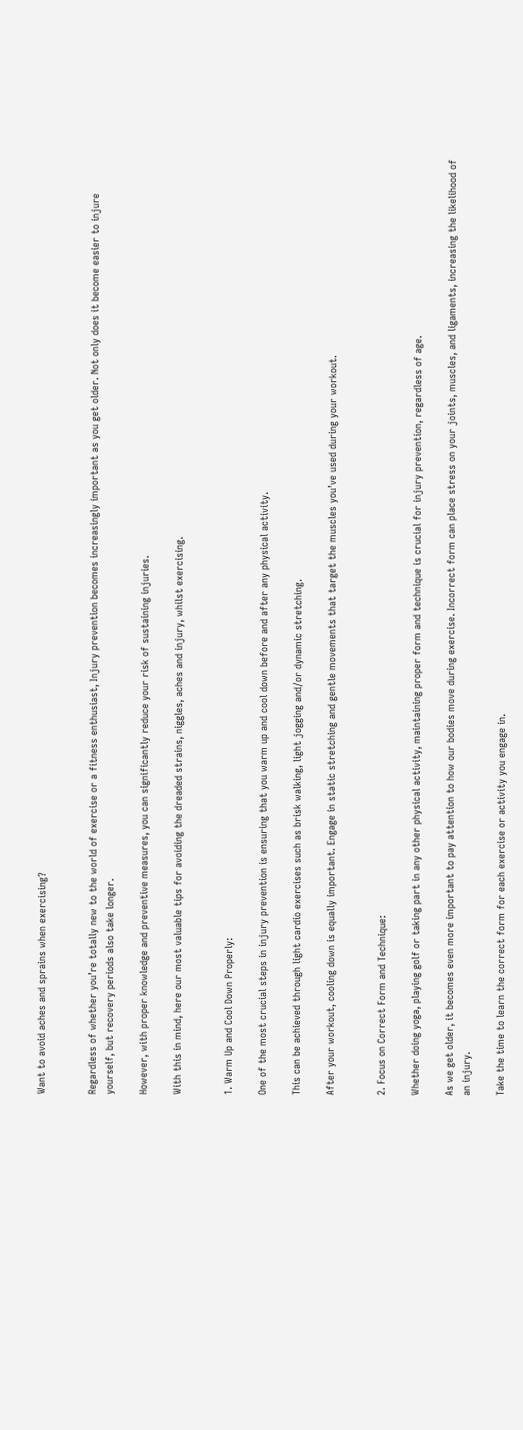Want to avoid aches and sprains when exercising?


Regardless of whether you’re totally new to the world of exercise or a fitness enthusiast, Injury prevention becomes increasingly important as you get older. Not only does it become easier to injure yourself, but recovery periods also take longer.

However, with proper knowledge and preventive measures, you can significantly reduce your risk of sustaining injuries.

With this in mind, here our most valuable tips for avoiding the dreaded strains, niggles, aches and injury, whilst exercising.


1. Warm Up and Cool Down Properly:

One of the most crucial steps in injury prevention is ensuring that you warm up and cool down before and after any physical activity.

This can be achieved through light cardio exercises such as brisk walking, light jogging and/or dynamic stretching.

After your workout, cooling down is equally important. Engage in static stretching and gentle movements that target the muscles you’ve used during your workout.


2. Focus on Correct Form and Technique:

Whether doing yoga, playing golf or taking part in any other physical activity, maintaining proper form and technique is crucial for injury prevention, regardless of age.

As we get older, it becomes even more important to pay attention to how our bodies move during exercise. Incorrect form can place stress on your joints, muscles, and ligaments, increasing the likelihood of an injury.

Take the time to learn the correct form for each exercise or activity you engage in.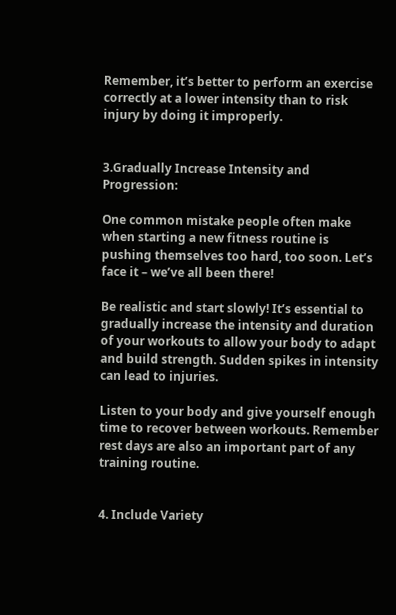Remember, it’s better to perform an exercise correctly at a lower intensity than to risk injury by doing it improperly.


3.Gradually Increase Intensity and Progression:

One common mistake people often make when starting a new fitness routine is pushing themselves too hard, too soon. Let’s face it – we’ve all been there!

Be realistic and start slowly! It’s essential to gradually increase the intensity and duration of your workouts to allow your body to adapt and build strength. Sudden spikes in intensity can lead to injuries.

Listen to your body and give yourself enough time to recover between workouts. Remember rest days are also an important part of any training routine.


4. Include Variety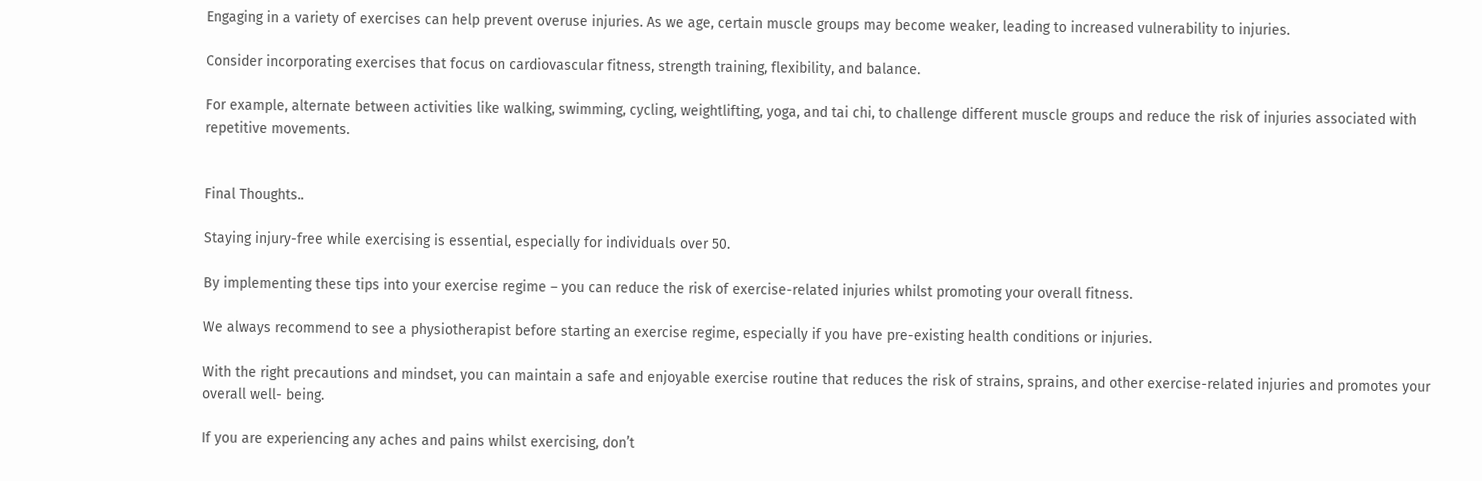Engaging in a variety of exercises can help prevent overuse injuries. As we age, certain muscle groups may become weaker, leading to increased vulnerability to injuries.

Consider incorporating exercises that focus on cardiovascular fitness, strength training, flexibility, and balance.

For example, alternate between activities like walking, swimming, cycling, weightlifting, yoga, and tai chi, to challenge different muscle groups and reduce the risk of injuries associated with repetitive movements.


Final Thoughts..

Staying injury-free while exercising is essential, especially for individuals over 50.

By implementing these tips into your exercise regime – you can reduce the risk of exercise-related injuries whilst promoting your overall fitness.

We always recommend to see a physiotherapist before starting an exercise regime, especially if you have pre-existing health conditions or injuries.

With the right precautions and mindset, you can maintain a safe and enjoyable exercise routine that reduces the risk of strains, sprains, and other exercise-related injuries and promotes your overall well- being.

If you are experiencing any aches and pains whilst exercising, don’t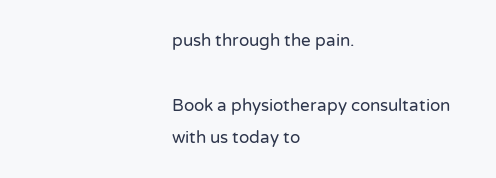push through the pain.

Book a physiotherapy consultation with us today to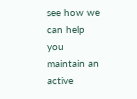see how we can help you maintain an active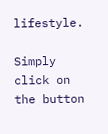lifestyle.

Simply click on the button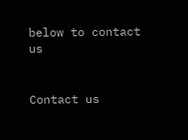below to contact us


Contact us